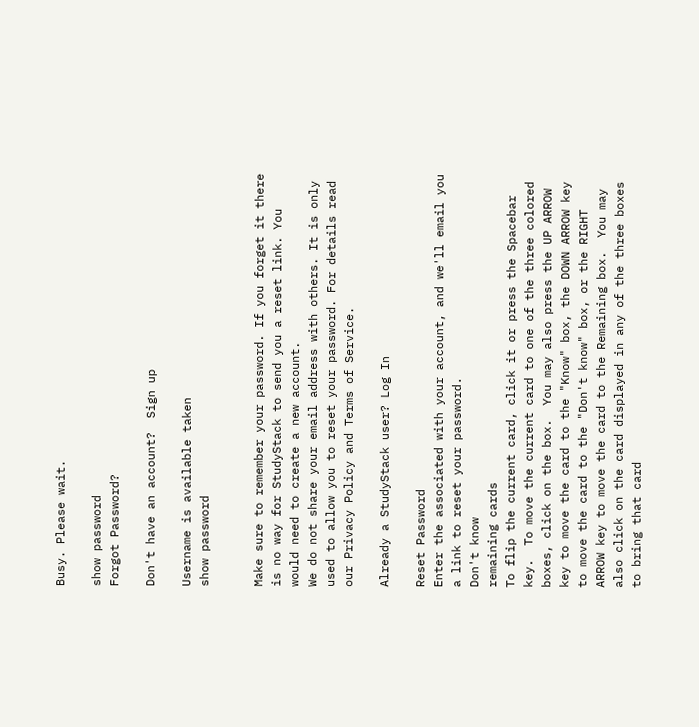Busy. Please wait.

show password
Forgot Password?

Don't have an account?  Sign up

Username is available taken
show password


Make sure to remember your password. If you forget it there is no way for StudyStack to send you a reset link. You would need to create a new account.
We do not share your email address with others. It is only used to allow you to reset your password. For details read our Privacy Policy and Terms of Service.

Already a StudyStack user? Log In

Reset Password
Enter the associated with your account, and we'll email you a link to reset your password.
Don't know
remaining cards
To flip the current card, click it or press the Spacebar key.  To move the current card to one of the three colored boxes, click on the box.  You may also press the UP ARROW key to move the card to the "Know" box, the DOWN ARROW key to move the card to the "Don't know" box, or the RIGHT ARROW key to move the card to the Remaining box.  You may also click on the card displayed in any of the three boxes to bring that card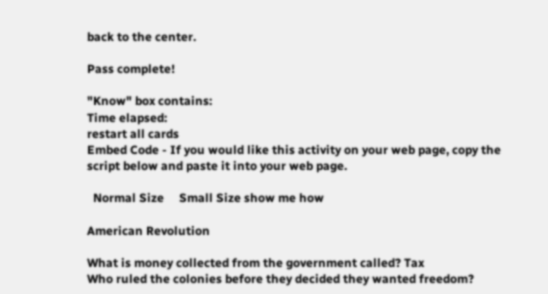back to the center.

Pass complete!

"Know" box contains:
Time elapsed:
restart all cards
Embed Code - If you would like this activity on your web page, copy the script below and paste it into your web page.

  Normal Size     Small Size show me how

American Revolution

What is money collected from the government called? Tax
Who ruled the colonies before they decided they wanted freedom?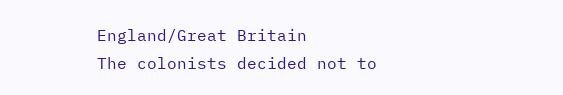England/Great Britain
The colonists decided not to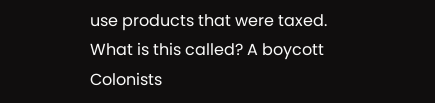use products that were taxed. What is this called? A boycott
Colonists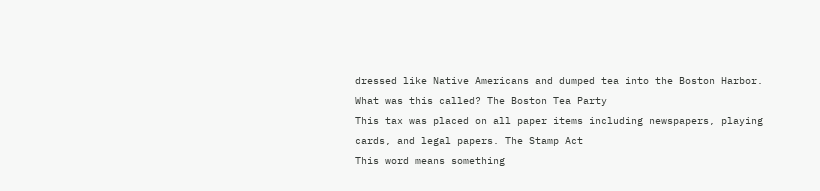dressed like Native Americans and dumped tea into the Boston Harbor. What was this called? The Boston Tea Party
This tax was placed on all paper items including newspapers, playing cards, and legal papers. The Stamp Act
This word means something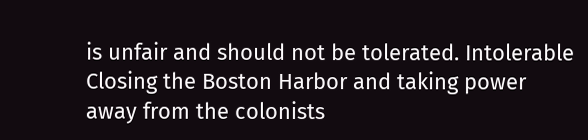is unfair and should not be tolerated. Intolerable
Closing the Boston Harbor and taking power away from the colonists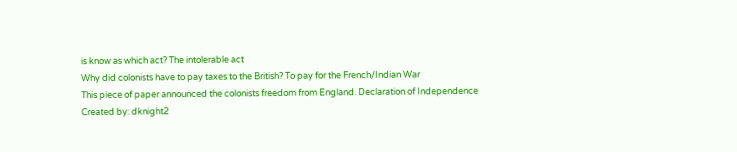is know as which act? The intolerable act
Why did colonists have to pay taxes to the British? To pay for the French/Indian War
This piece of paper announced the colonists freedom from England. Declaration of Independence
Created by: dknight2